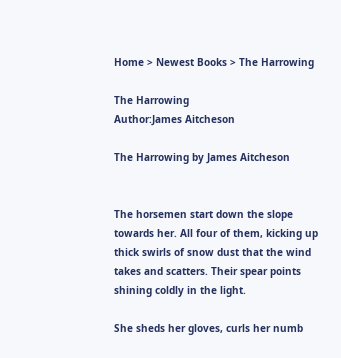Home > Newest Books > The Harrowing

The Harrowing
Author:James Aitcheson

The Harrowing by James Aitcheson


The horsemen start down the slope towards her. All four of them, kicking up thick swirls of snow dust that the wind takes and scatters. Their spear points shining coldly in the light.

She sheds her gloves, curls her numb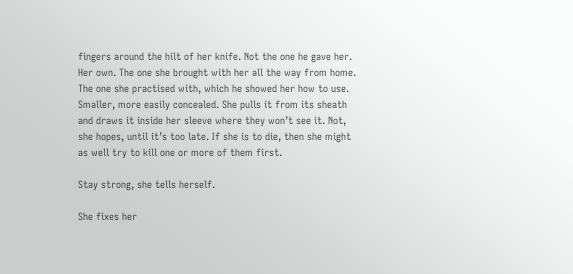fingers around the hilt of her knife. Not the one he gave her. Her own. The one she brought with her all the way from home. The one she practised with, which he showed her how to use. Smaller, more easily concealed. She pulls it from its sheath and draws it inside her sleeve where they won’t see it. Not, she hopes, until it’s too late. If she is to die, then she might as well try to kill one or more of them first.

Stay strong, she tells herself.

She fixes her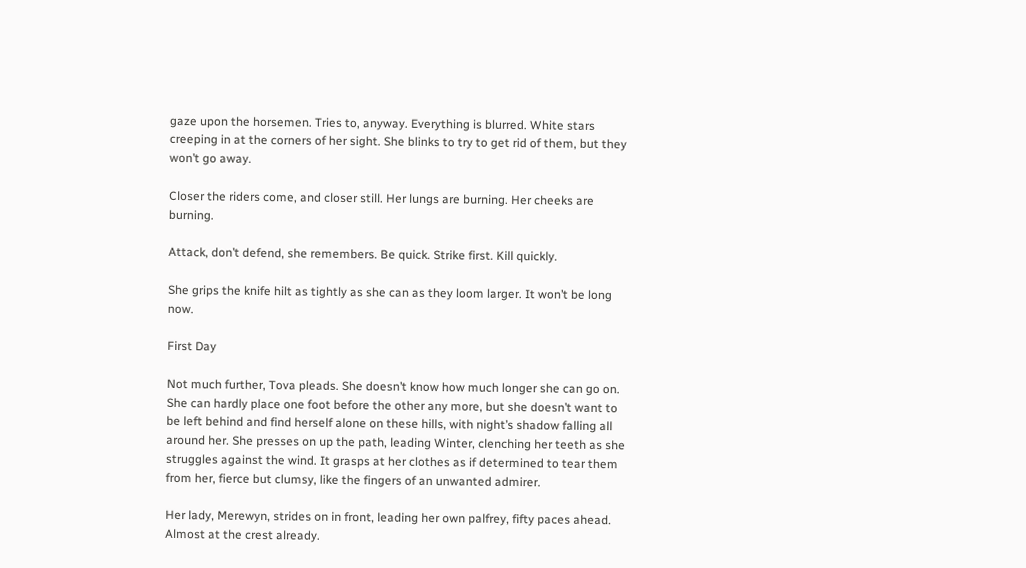gaze upon the horsemen. Tries to, anyway. Everything is blurred. White stars creeping in at the corners of her sight. She blinks to try to get rid of them, but they won’t go away.

Closer the riders come, and closer still. Her lungs are burning. Her cheeks are burning.

Attack, don’t defend, she remembers. Be quick. Strike first. Kill quickly.

She grips the knife hilt as tightly as she can as they loom larger. It won’t be long now.

First Day

Not much further, Tova pleads. She doesn’t know how much longer she can go on. She can hardly place one foot before the other any more, but she doesn’t want to be left behind and find herself alone on these hills, with night’s shadow falling all around her. She presses on up the path, leading Winter, clenching her teeth as she struggles against the wind. It grasps at her clothes as if determined to tear them from her, fierce but clumsy, like the fingers of an unwanted admirer.

Her lady, Merewyn, strides on in front, leading her own palfrey, fifty paces ahead. Almost at the crest already.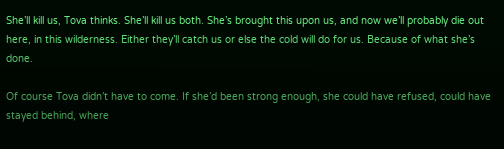She’ll kill us, Tova thinks. She’ll kill us both. She’s brought this upon us, and now we’ll probably die out here, in this wilderness. Either they’ll catch us or else the cold will do for us. Because of what she’s done.

Of course Tova didn’t have to come. If she’d been strong enough, she could have refused, could have stayed behind, where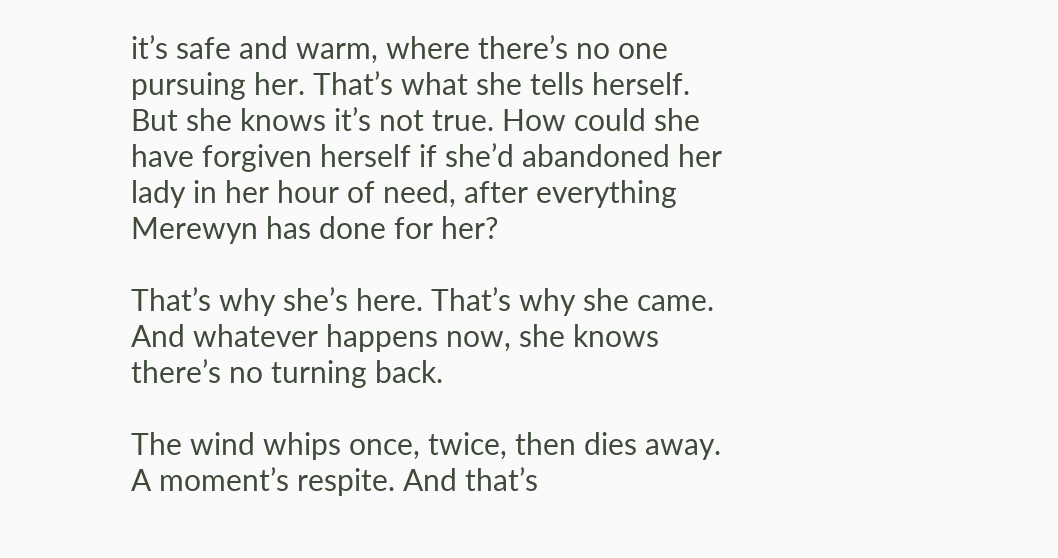it’s safe and warm, where there’s no one pursuing her. That’s what she tells herself. But she knows it’s not true. How could she have forgiven herself if she’d abandoned her lady in her hour of need, after everything Merewyn has done for her?

That’s why she’s here. That’s why she came. And whatever happens now, she knows there’s no turning back.

The wind whips once, twice, then dies away. A moment’s respite. And that’s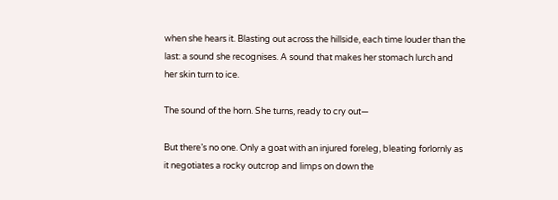when she hears it. Blasting out across the hillside, each time louder than the last: a sound she recognises. A sound that makes her stomach lurch and her skin turn to ice.

The sound of the horn. She turns, ready to cry out—

But there’s no one. Only a goat with an injured foreleg, bleating forlornly as it negotiates a rocky outcrop and limps on down the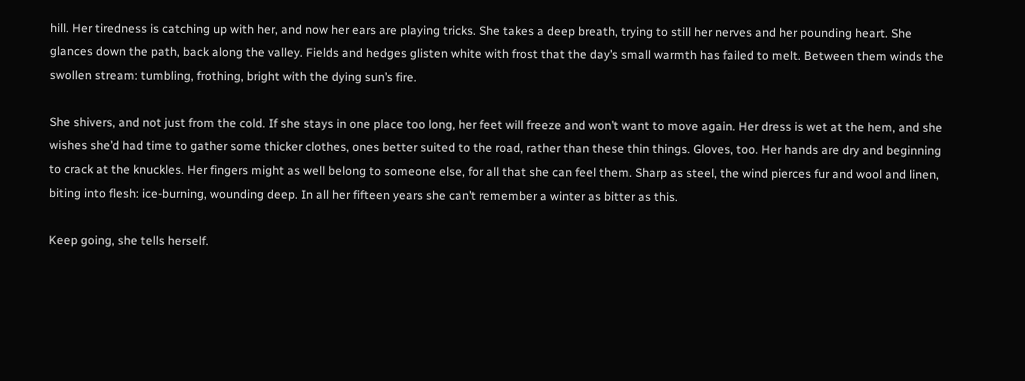hill. Her tiredness is catching up with her, and now her ears are playing tricks. She takes a deep breath, trying to still her nerves and her pounding heart. She glances down the path, back along the valley. Fields and hedges glisten white with frost that the day’s small warmth has failed to melt. Between them winds the swollen stream: tumbling, frothing, bright with the dying sun’s fire.

She shivers, and not just from the cold. If she stays in one place too long, her feet will freeze and won’t want to move again. Her dress is wet at the hem, and she wishes she’d had time to gather some thicker clothes, ones better suited to the road, rather than these thin things. Gloves, too. Her hands are dry and beginning to crack at the knuckles. Her fingers might as well belong to someone else, for all that she can feel them. Sharp as steel, the wind pierces fur and wool and linen, biting into flesh: ice-burning, wounding deep. In all her fifteen years she can’t remember a winter as bitter as this.

Keep going, she tells herself.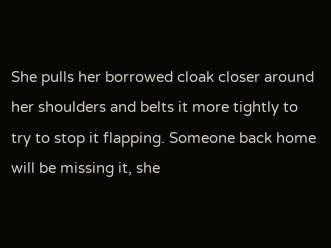She pulls her borrowed cloak closer around her shoulders and belts it more tightly to try to stop it flapping. Someone back home will be missing it, she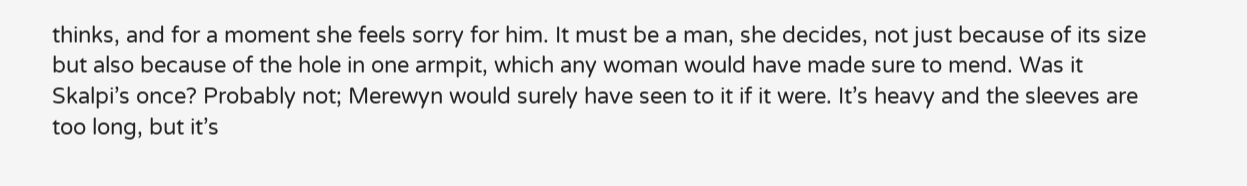thinks, and for a moment she feels sorry for him. It must be a man, she decides, not just because of its size but also because of the hole in one armpit, which any woman would have made sure to mend. Was it Skalpi’s once? Probably not; Merewyn would surely have seen to it if it were. It’s heavy and the sleeves are too long, but it’s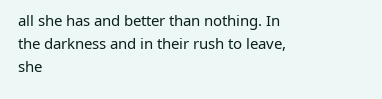all she has and better than nothing. In the darkness and in their rush to leave, she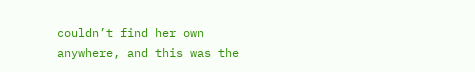couldn’t find her own anywhere, and this was the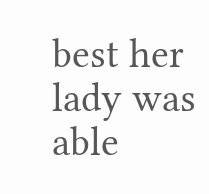best her lady was able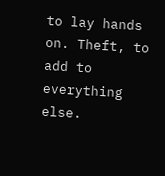to lay hands on. Theft, to add to everything else.